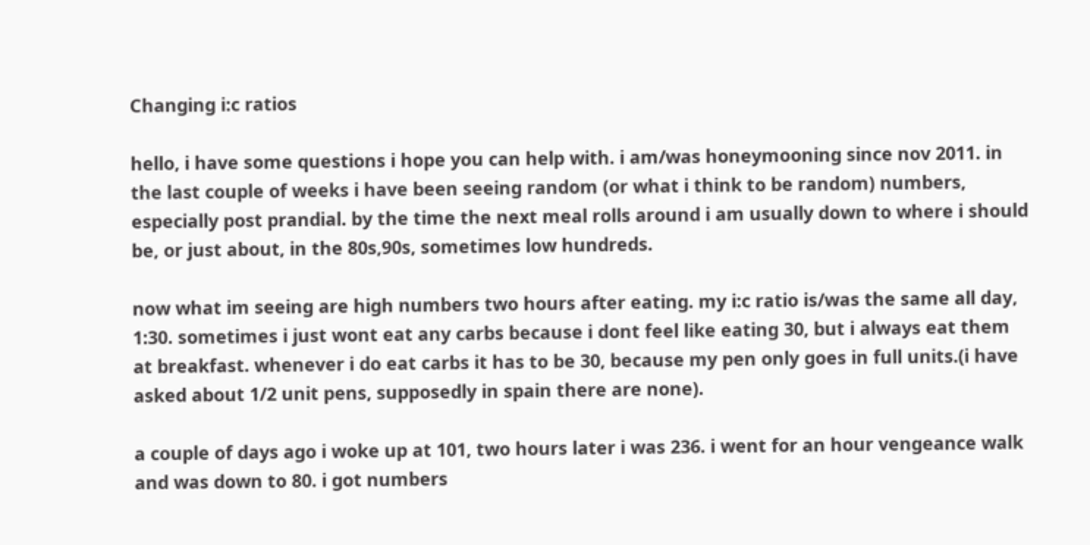Changing i:c ratios

hello, i have some questions i hope you can help with. i am/was honeymooning since nov 2011. in the last couple of weeks i have been seeing random (or what i think to be random) numbers, especially post prandial. by the time the next meal rolls around i am usually down to where i should be, or just about, in the 80s,90s, sometimes low hundreds.

now what im seeing are high numbers two hours after eating. my i:c ratio is/was the same all day, 1:30. sometimes i just wont eat any carbs because i dont feel like eating 30, but i always eat them at breakfast. whenever i do eat carbs it has to be 30, because my pen only goes in full units.(i have asked about 1/2 unit pens, supposedly in spain there are none).

a couple of days ago i woke up at 101, two hours later i was 236. i went for an hour vengeance walk and was down to 80. i got numbers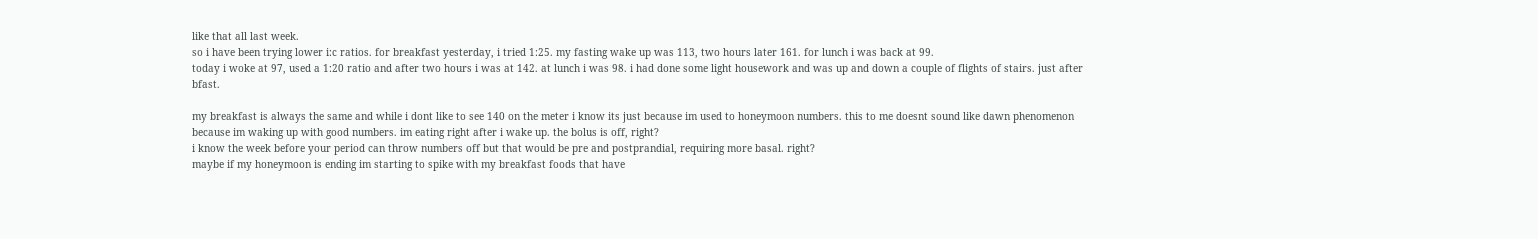like that all last week.
so i have been trying lower i:c ratios. for breakfast yesterday, i tried 1:25. my fasting wake up was 113, two hours later 161. for lunch i was back at 99.
today i woke at 97, used a 1:20 ratio and after two hours i was at 142. at lunch i was 98. i had done some light housework and was up and down a couple of flights of stairs. just after bfast.

my breakfast is always the same and while i dont like to see 140 on the meter i know its just because im used to honeymoon numbers. this to me doesnt sound like dawn phenomenon because im waking up with good numbers. im eating right after i wake up. the bolus is off, right?
i know the week before your period can throw numbers off but that would be pre and postprandial, requiring more basal. right?
maybe if my honeymoon is ending im starting to spike with my breakfast foods that have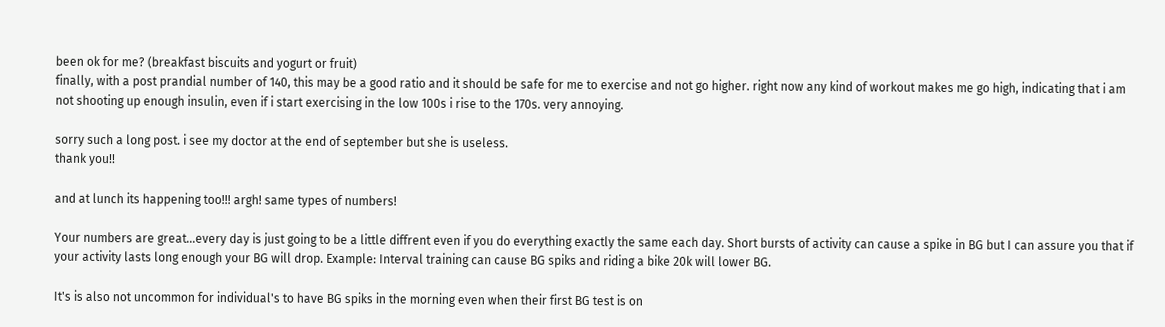been ok for me? (breakfast biscuits and yogurt or fruit)
finally, with a post prandial number of 140, this may be a good ratio and it should be safe for me to exercise and not go higher. right now any kind of workout makes me go high, indicating that i am not shooting up enough insulin, even if i start exercising in the low 100s i rise to the 170s. very annoying.

sorry such a long post. i see my doctor at the end of september but she is useless.
thank you!!

and at lunch its happening too!!! argh! same types of numbers!

Your numbers are great...every day is just going to be a little diffrent even if you do everything exactly the same each day. Short bursts of activity can cause a spike in BG but I can assure you that if your activity lasts long enough your BG will drop. Example: Interval training can cause BG spiks and riding a bike 20k will lower BG.

It's is also not uncommon for individual's to have BG spiks in the morning even when their first BG test is on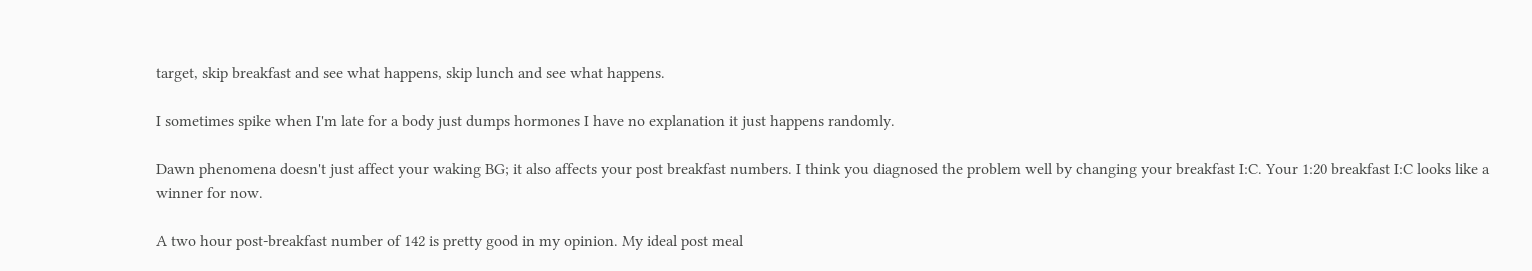target, skip breakfast and see what happens, skip lunch and see what happens.

I sometimes spike when I'm late for a body just dumps hormones I have no explanation it just happens randomly.

Dawn phenomena doesn't just affect your waking BG; it also affects your post breakfast numbers. I think you diagnosed the problem well by changing your breakfast I:C. Your 1:20 breakfast I:C looks like a winner for now.

A two hour post-breakfast number of 142 is pretty good in my opinion. My ideal post meal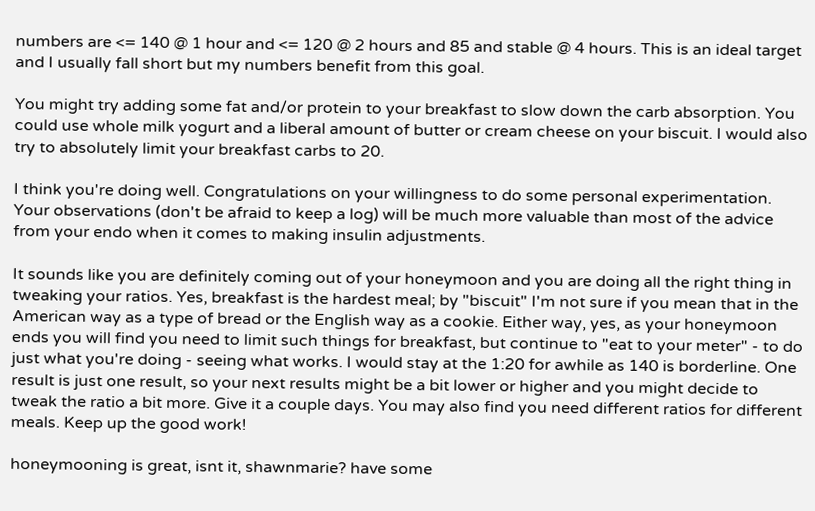numbers are <= 140 @ 1 hour and <= 120 @ 2 hours and 85 and stable @ 4 hours. This is an ideal target and I usually fall short but my numbers benefit from this goal.

You might try adding some fat and/or protein to your breakfast to slow down the carb absorption. You could use whole milk yogurt and a liberal amount of butter or cream cheese on your biscuit. I would also try to absolutely limit your breakfast carbs to 20.

I think you're doing well. Congratulations on your willingness to do some personal experimentation. Your observations (don't be afraid to keep a log) will be much more valuable than most of the advice from your endo when it comes to making insulin adjustments.

It sounds like you are definitely coming out of your honeymoon and you are doing all the right thing in tweaking your ratios. Yes, breakfast is the hardest meal; by "biscuit" I'm not sure if you mean that in the American way as a type of bread or the English way as a cookie. Either way, yes, as your honeymoon ends you will find you need to limit such things for breakfast, but continue to "eat to your meter" - to do just what you're doing - seeing what works. I would stay at the 1:20 for awhile as 140 is borderline. One result is just one result, so your next results might be a bit lower or higher and you might decide to tweak the ratio a bit more. Give it a couple days. You may also find you need different ratios for different meals. Keep up the good work!

honeymooning is great, isnt it, shawnmarie? have some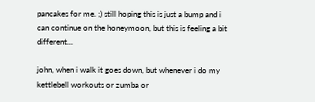pancakes for me. ;) still hoping this is just a bump and i can continue on the honeymoon, but this is feeling a bit different...

john, when i walk it goes down, but whenever i do my kettlebell workouts or zumba or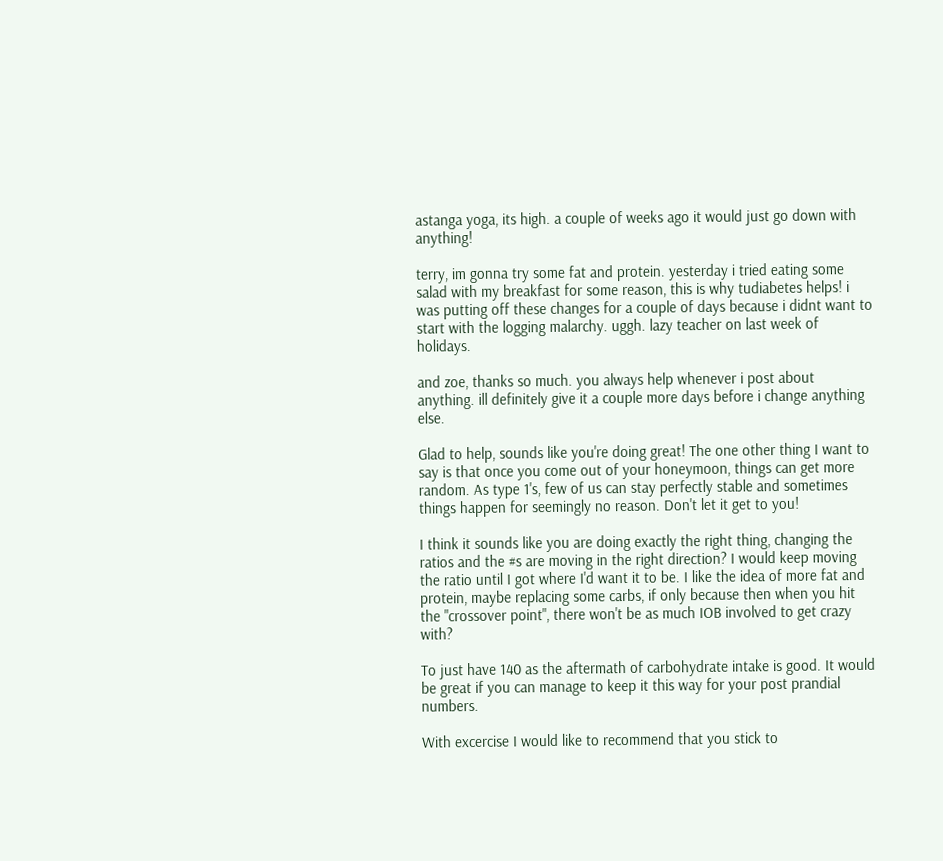astanga yoga, its high. a couple of weeks ago it would just go down with anything!

terry, im gonna try some fat and protein. yesterday i tried eating some salad with my breakfast for some reason, this is why tudiabetes helps! i was putting off these changes for a couple of days because i didnt want to start with the logging malarchy. uggh. lazy teacher on last week of holidays.

and zoe, thanks so much. you always help whenever i post about anything. ill definitely give it a couple more days before i change anything else.

Glad to help, sounds like you're doing great! The one other thing I want to say is that once you come out of your honeymoon, things can get more random. As type 1's, few of us can stay perfectly stable and sometimes things happen for seemingly no reason. Don't let it get to you!

I think it sounds like you are doing exactly the right thing, changing the ratios and the #s are moving in the right direction? I would keep moving the ratio until I got where I'd want it to be. I like the idea of more fat and protein, maybe replacing some carbs, if only because then when you hit the "crossover point", there won't be as much IOB involved to get crazy with?

To just have 140 as the aftermath of carbohydrate intake is good. It would be great if you can manage to keep it this way for your post prandial numbers.

With excercise I would like to recommend that you stick to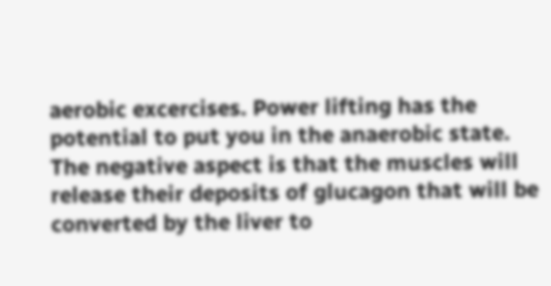aerobic excercises. Power lifting has the potential to put you in the anaerobic state. The negative aspect is that the muscles will release their deposits of glucagon that will be converted by the liver to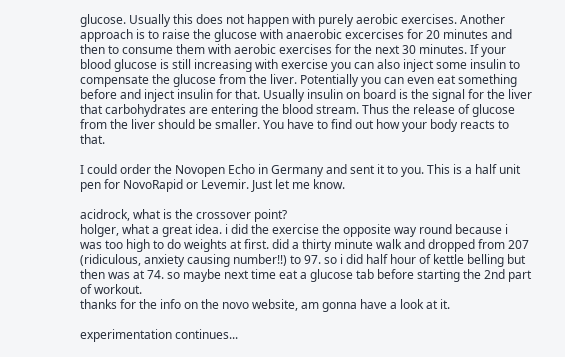glucose. Usually this does not happen with purely aerobic exercises. Another approach is to raise the glucose with anaerobic excercises for 20 minutes and then to consume them with aerobic exercises for the next 30 minutes. If your blood glucose is still increasing with exercise you can also inject some insulin to compensate the glucose from the liver. Potentially you can even eat something before and inject insulin for that. Usually insulin on board is the signal for the liver that carbohydrates are entering the blood stream. Thus the release of glucose from the liver should be smaller. You have to find out how your body reacts to that.

I could order the Novopen Echo in Germany and sent it to you. This is a half unit pen for NovoRapid or Levemir. Just let me know.

acidrock, what is the crossover point?
holger, what a great idea. i did the exercise the opposite way round because i was too high to do weights at first. did a thirty minute walk and dropped from 207 (ridiculous, anxiety causing number!!) to 97. so i did half hour of kettle belling but then was at 74. so maybe next time eat a glucose tab before starting the 2nd part of workout.
thanks for the info on the novo website, am gonna have a look at it.

experimentation continues...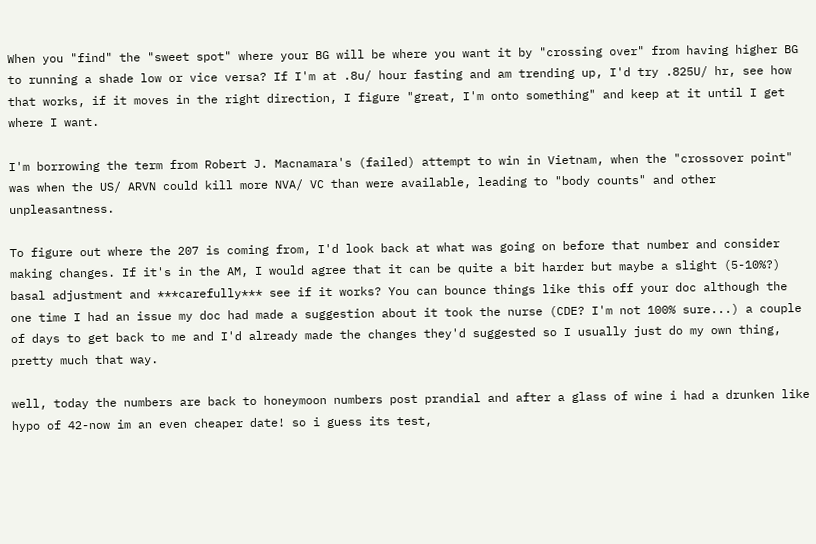When you "find" the "sweet spot" where your BG will be where you want it by "crossing over" from having higher BG to running a shade low or vice versa? If I'm at .8u/ hour fasting and am trending up, I'd try .825U/ hr, see how that works, if it moves in the right direction, I figure "great, I'm onto something" and keep at it until I get where I want.

I'm borrowing the term from Robert J. Macnamara's (failed) attempt to win in Vietnam, when the "crossover point" was when the US/ ARVN could kill more NVA/ VC than were available, leading to "body counts" and other unpleasantness.

To figure out where the 207 is coming from, I'd look back at what was going on before that number and consider making changes. If it's in the AM, I would agree that it can be quite a bit harder but maybe a slight (5-10%?) basal adjustment and ***carefully*** see if it works? You can bounce things like this off your doc although the one time I had an issue my doc had made a suggestion about it took the nurse (CDE? I'm not 100% sure...) a couple of days to get back to me and I'd already made the changes they'd suggested so I usually just do my own thing, pretty much that way.

well, today the numbers are back to honeymoon numbers post prandial and after a glass of wine i had a drunken like hypo of 42-now im an even cheaper date! so i guess its test,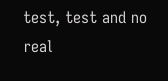test, test and no real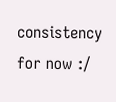consistency for now :/